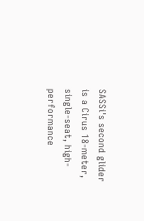SASSi's second glider is a Cirus 18-meter, single-seat, high-performance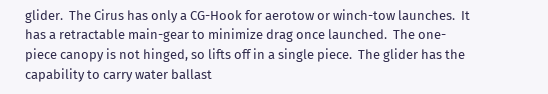glider.  The Cirus has only a CG-Hook for aerotow or winch-tow launches.  It has a retractable main-gear to minimize drag once launched.  The one-piece canopy is not hinged, so lifts off in a single piece.  The glider has the capability to carry water ballast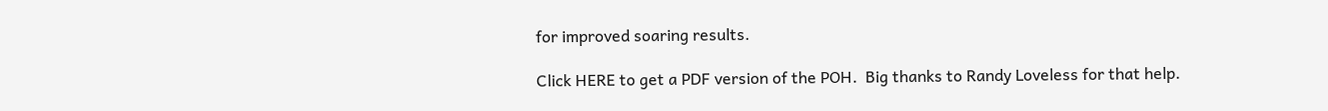for improved soaring results.

Click HERE to get a PDF version of the POH.  Big thanks to Randy Loveless for that help.